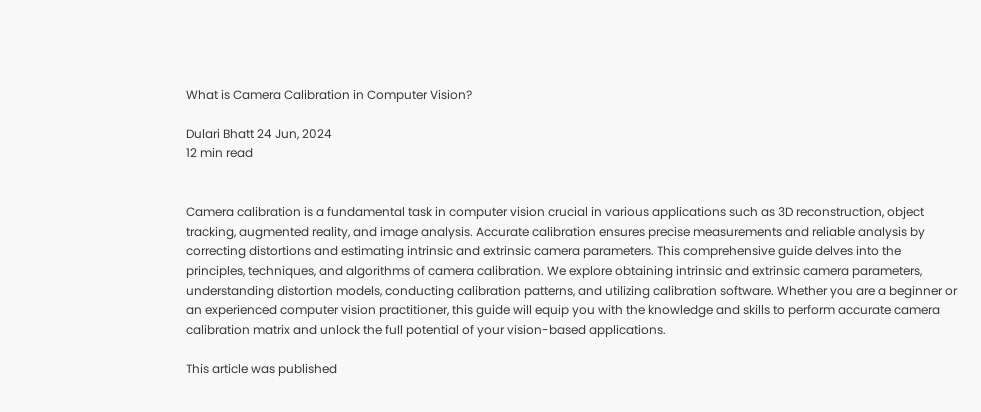What is Camera Calibration in Computer Vision?

Dulari Bhatt 24 Jun, 2024
12 min read


Camera calibration is a fundamental task in computer vision crucial in various applications such as 3D reconstruction, object tracking, augmented reality, and image analysis. Accurate calibration ensures precise measurements and reliable analysis by correcting distortions and estimating intrinsic and extrinsic camera parameters. This comprehensive guide delves into the principles, techniques, and algorithms of camera calibration. We explore obtaining intrinsic and extrinsic camera parameters, understanding distortion models, conducting calibration patterns, and utilizing calibration software. Whether you are a beginner or an experienced computer vision practitioner, this guide will equip you with the knowledge and skills to perform accurate camera calibration matrix and unlock the full potential of your vision-based applications.

This article was published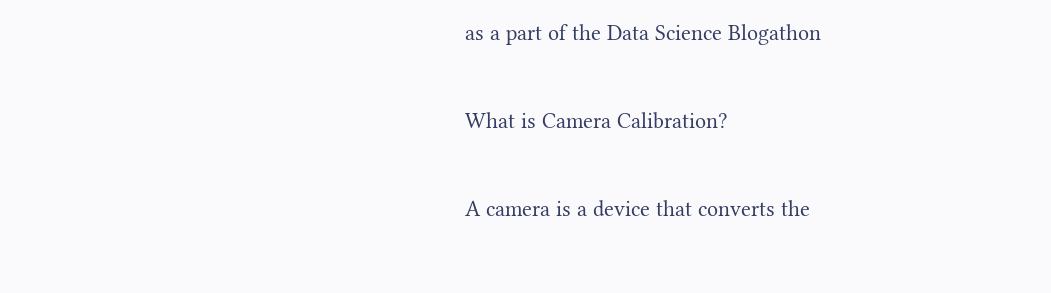as a part of the Data Science Blogathon

What is Camera Calibration?

A camera is a device that converts the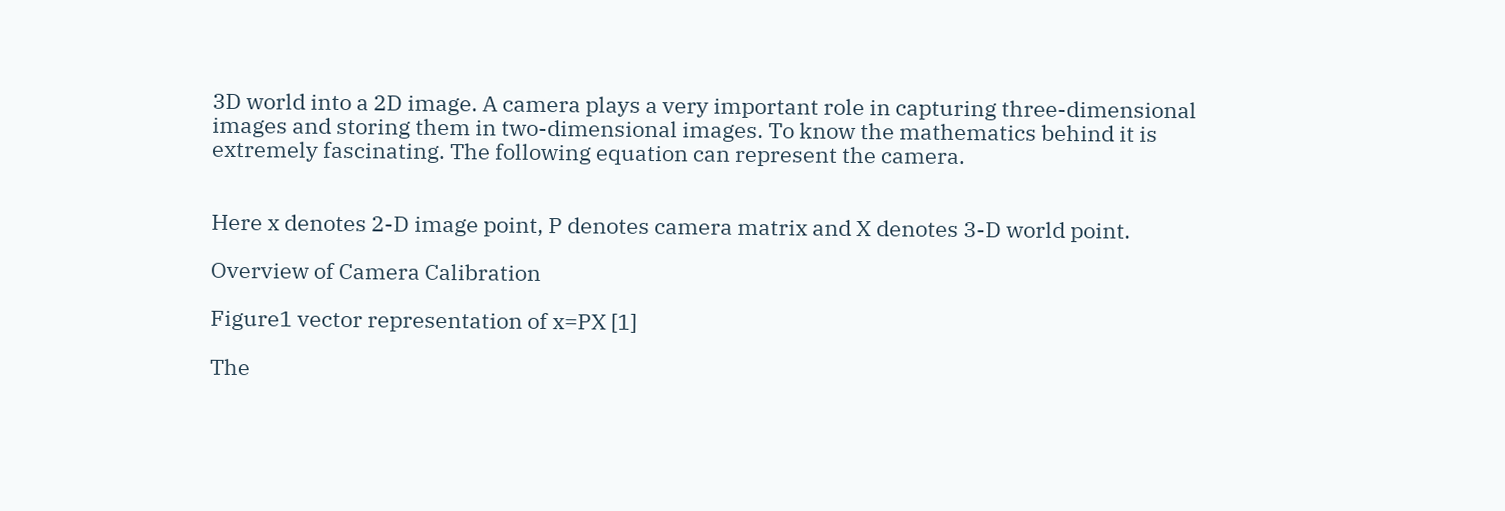3D world into a 2D image. A camera plays a very important role in capturing three-dimensional images and storing them in two-dimensional images. To know the mathematics behind it is extremely fascinating. The following equation can represent the camera.


Here x denotes 2-D image point, P denotes camera matrix and X denotes 3-D world point.

Overview of Camera Calibration

Figure1 vector representation of x=PX [1]

The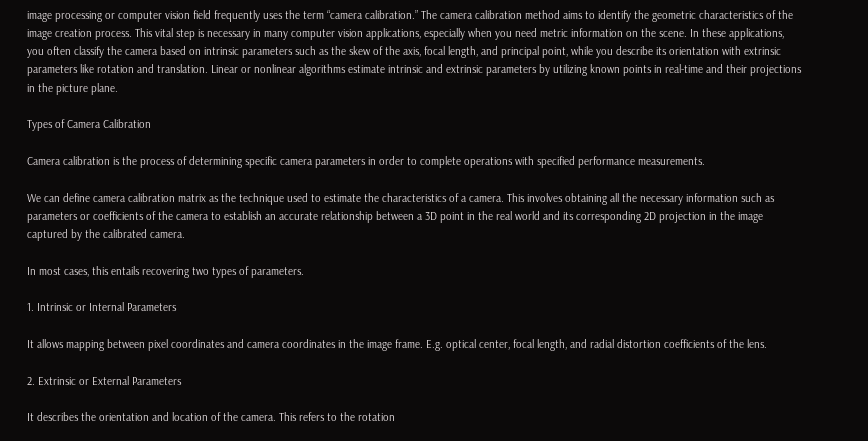image processing or computer vision field frequently uses the term “camera calibration.” The camera calibration method aims to identify the geometric characteristics of the image creation process. This vital step is necessary in many computer vision applications, especially when you need metric information on the scene. In these applications, you often classify the camera based on intrinsic parameters such as the skew of the axis, focal length, and principal point, while you describe its orientation with extrinsic parameters like rotation and translation. Linear or nonlinear algorithms estimate intrinsic and extrinsic parameters by utilizing known points in real-time and their projections in the picture plane.

Types of Camera Calibration

Camera calibration is the process of determining specific camera parameters in order to complete operations with specified performance measurements.

We can define camera calibration matrix as the technique used to estimate the characteristics of a camera. This involves obtaining all the necessary information such as parameters or coefficients of the camera to establish an accurate relationship between a 3D point in the real world and its corresponding 2D projection in the image captured by the calibrated camera.

In most cases, this entails recovering two types of parameters.

1. Intrinsic or Internal Parameters

It allows mapping between pixel coordinates and camera coordinates in the image frame. E.g. optical center, focal length, and radial distortion coefficients of the lens.

2. Extrinsic or External Parameters

It describes the orientation and location of the camera. This refers to the rotation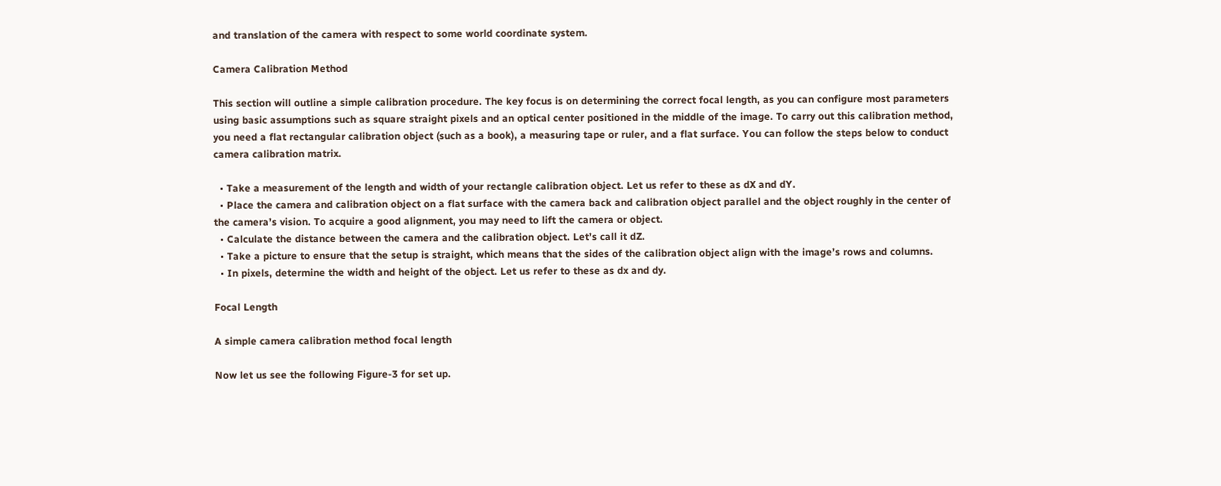and translation of the camera with respect to some world coordinate system.

Camera Calibration Method

This section will outline a simple calibration procedure. The key focus is on determining the correct focal length, as you can configure most parameters using basic assumptions such as square straight pixels and an optical center positioned in the middle of the image. To carry out this calibration method, you need a flat rectangular calibration object (such as a book), a measuring tape or ruler, and a flat surface. You can follow the steps below to conduct camera calibration matrix.

  • Take a measurement of the length and width of your rectangle calibration object. Let us refer to these as dX and dY.
  • Place the camera and calibration object on a flat surface with the camera back and calibration object parallel and the object roughly in the center of the camera’s vision. To acquire a good alignment, you may need to lift the camera or object.
  • Calculate the distance between the camera and the calibration object. Let’s call it dZ.
  • Take a picture to ensure that the setup is straight, which means that the sides of the calibration object align with the image’s rows and columns.
  • In pixels, determine the width and height of the object. Let us refer to these as dx and dy.

Focal Length

A simple camera calibration method focal length

Now let us see the following Figure-3 for set up.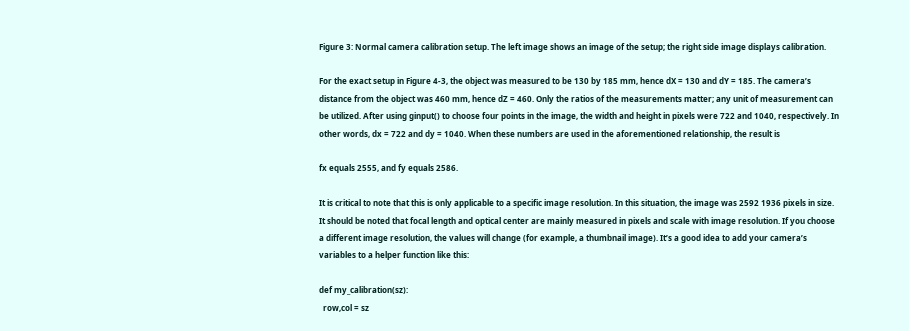Figure 3: Normal camera calibration setup. The left image shows an image of the setup; the right side image displays calibration.

For the exact setup in Figure 4-3, the object was measured to be 130 by 185 mm, hence dX = 130 and dY = 185. The camera’s distance from the object was 460 mm, hence dZ = 460. Only the ratios of the measurements matter; any unit of measurement can be utilized. After using ginput() to choose four points in the image, the width and height in pixels were 722 and 1040, respectively. In other words, dx = 722 and dy = 1040. When these numbers are used in the aforementioned relationship, the result is

fx equals 2555, and fy equals 2586.

It is critical to note that this is only applicable to a specific image resolution. In this situation, the image was 2592 1936 pixels in size. It should be noted that focal length and optical center are mainly measured in pixels and scale with image resolution. If you choose a different image resolution, the values will change (for example, a thumbnail image). It’s a good idea to add your camera’s variables to a helper function like this:

def my_calibration(sz):
  row,col = sz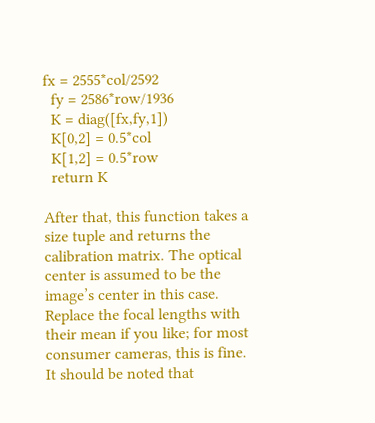fx = 2555*col/2592
  fy = 2586*row/1936
  K = diag([fx,fy,1])
  K[0,2] = 0.5*col
  K[1,2] = 0.5*row
  return K

After that, this function takes a size tuple and returns the calibration matrix. The optical center is assumed to be the image’s center in this case. Replace the focal lengths with their mean if you like; for most consumer cameras, this is fine. It should be noted that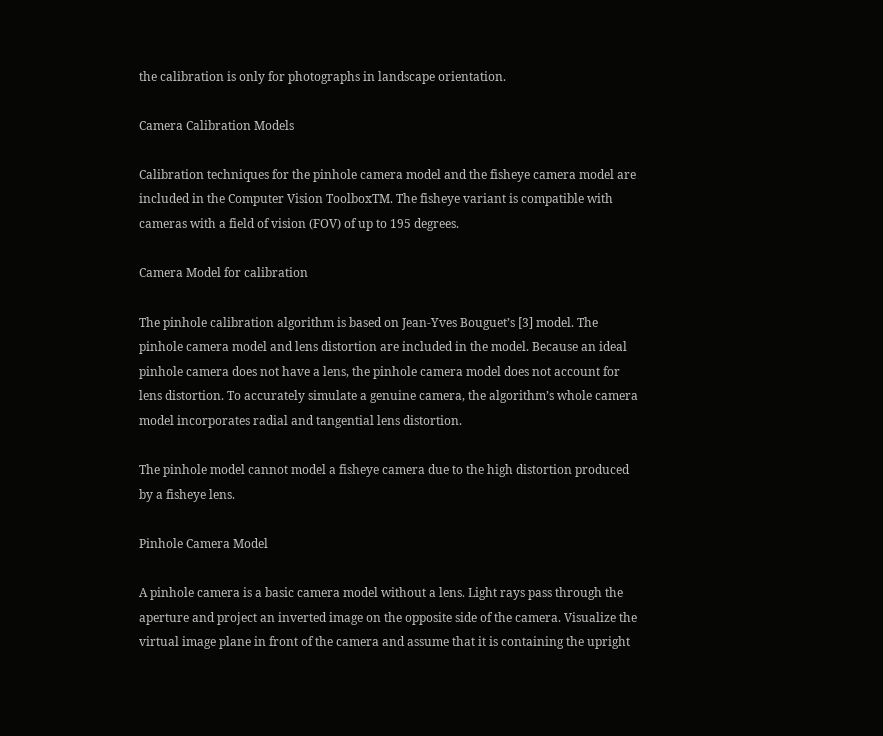the calibration is only for photographs in landscape orientation.

Camera Calibration Models

Calibration techniques for the pinhole camera model and the fisheye camera model are included in the Computer Vision ToolboxTM. The fisheye variant is compatible with cameras with a field of vision (FOV) of up to 195 degrees.

Camera Model for calibration

The pinhole calibration algorithm is based on Jean-Yves Bouguet’s [3] model. The pinhole camera model and lens distortion are included in the model. Because an ideal pinhole camera does not have a lens, the pinhole camera model does not account for lens distortion. To accurately simulate a genuine camera, the algorithm’s whole camera model incorporates radial and tangential lens distortion.

The pinhole model cannot model a fisheye camera due to the high distortion produced by a fisheye lens.

Pinhole Camera Model

A pinhole camera is a basic camera model without a lens. Light rays pass through the aperture and project an inverted image on the opposite side of the camera. Visualize the virtual image plane in front of the camera and assume that it is containing the upright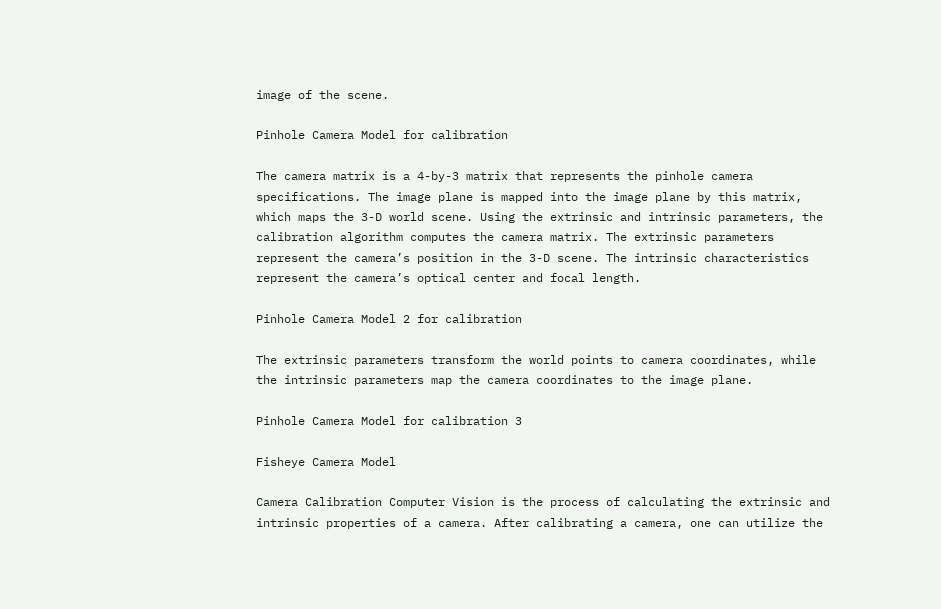image of the scene.

Pinhole Camera Model for calibration

The camera matrix is a 4-by-3 matrix that represents the pinhole camera specifications. The image plane is mapped into the image plane by this matrix, which maps the 3-D world scene. Using the extrinsic and intrinsic parameters, the calibration algorithm computes the camera matrix. The extrinsic parameters represent the camera’s position in the 3-D scene. The intrinsic characteristics represent the camera’s optical center and focal length.

Pinhole Camera Model 2 for calibration

The extrinsic parameters transform the world points to camera coordinates, while the intrinsic parameters map the camera coordinates to the image plane.

Pinhole Camera Model for calibration 3

Fisheye Camera Model

Camera Calibration Computer Vision is the process of calculating the extrinsic and intrinsic properties of a camera. After calibrating a camera, one can utilize the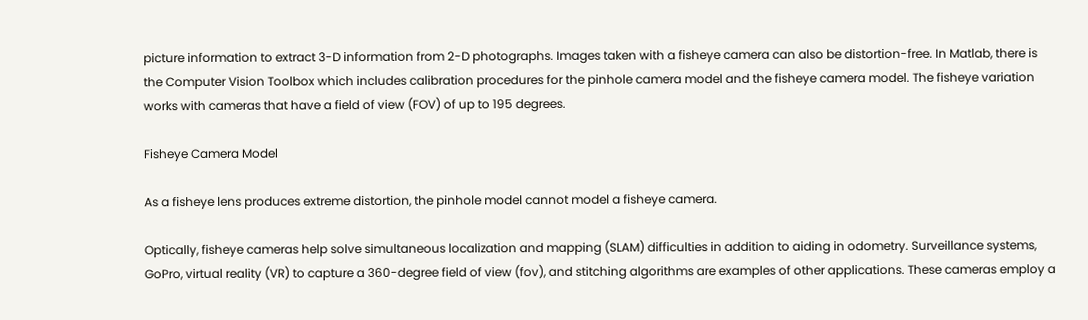picture information to extract 3-D information from 2-D photographs. Images taken with a fisheye camera can also be distortion-free. In Matlab, there is the Computer Vision Toolbox which includes calibration procedures for the pinhole camera model and the fisheye camera model. The fisheye variation works with cameras that have a field of view (FOV) of up to 195 degrees.

Fisheye Camera Model

As a fisheye lens produces extreme distortion, the pinhole model cannot model a fisheye camera.

Optically, fisheye cameras help solve simultaneous localization and mapping (SLAM) difficulties in addition to aiding in odometry. Surveillance systems, GoPro, virtual reality (VR) to capture a 360-degree field of view (fov), and stitching algorithms are examples of other applications. These cameras employ a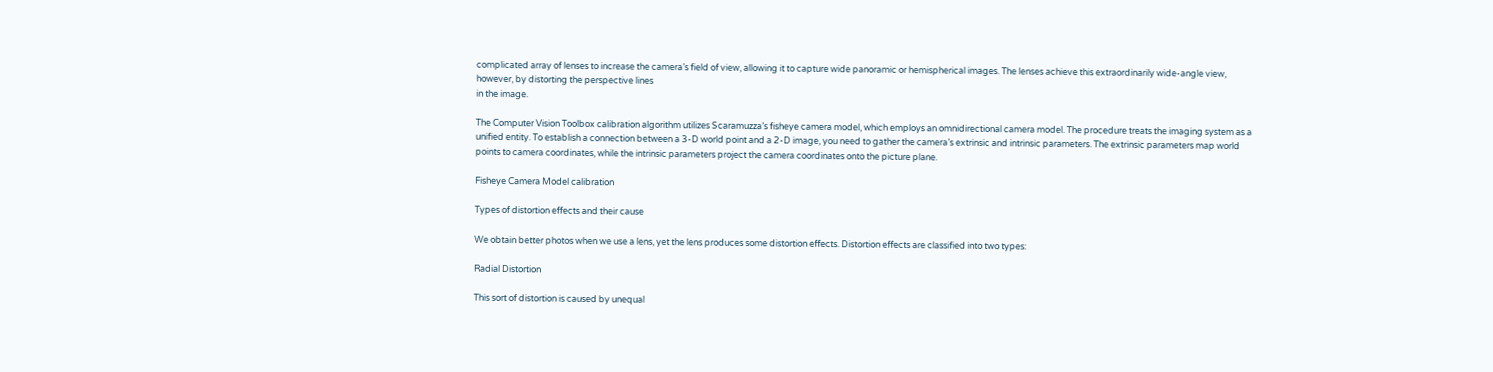complicated array of lenses to increase the camera’s field of view, allowing it to capture wide panoramic or hemispherical images. The lenses achieve this extraordinarily wide-angle view, however, by distorting the perspective lines
in the image.

The Computer Vision Toolbox calibration algorithm utilizes Scaramuzza’s fisheye camera model, which employs an omnidirectional camera model. The procedure treats the imaging system as a unified entity. To establish a connection between a 3-D world point and a 2-D image, you need to gather the camera’s extrinsic and intrinsic parameters. The extrinsic parameters map world points to camera coordinates, while the intrinsic parameters project the camera coordinates onto the picture plane.

Fisheye Camera Model calibration

Types of distortion effects and their cause

We obtain better photos when we use a lens, yet the lens produces some distortion effects. Distortion effects are classified into two types:

Radial Distortion

This sort of distortion is caused by unequal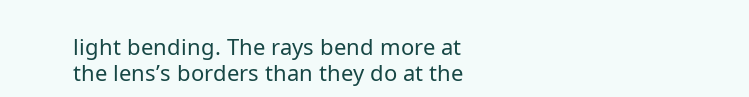light bending. The rays bend more at the lens’s borders than they do at the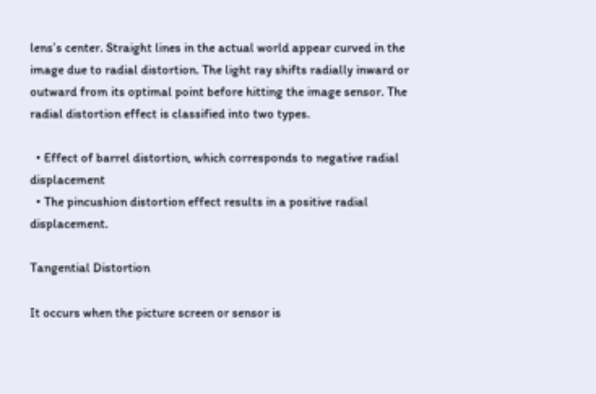lens’s center. Straight lines in the actual world appear curved in the image due to radial distortion. The light ray shifts radially inward or outward from its optimal point before hitting the image sensor. The radial distortion effect is classified into two types.

  • Effect of barrel distortion, which corresponds to negative radial displacement
  • The pincushion distortion effect results in a positive radial displacement.

Tangential Distortion

It occurs when the picture screen or sensor is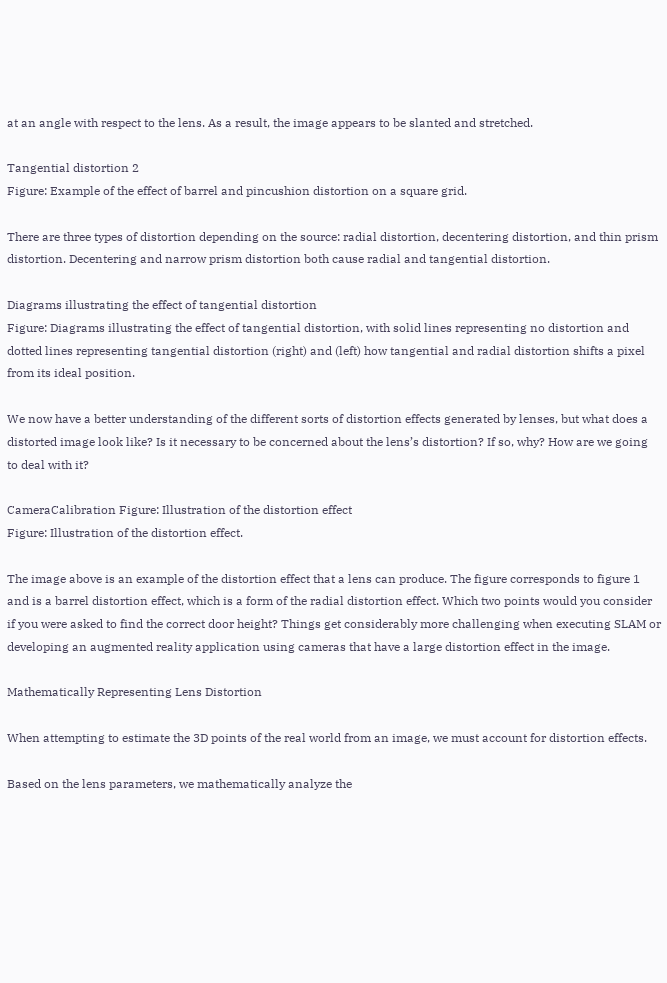at an angle with respect to the lens. As a result, the image appears to be slanted and stretched.

Tangential distortion 2
Figure: Example of the effect of barrel and pincushion distortion on a square grid.

There are three types of distortion depending on the source: radial distortion, decentering distortion, and thin prism distortion. Decentering and narrow prism distortion both cause radial and tangential distortion.

Diagrams illustrating the effect of tangential distortion
Figure: Diagrams illustrating the effect of tangential distortion, with solid lines representing no distortion and dotted lines representing tangential distortion (right) and (left) how tangential and radial distortion shifts a pixel from its ideal position.

We now have a better understanding of the different sorts of distortion effects generated by lenses, but what does a distorted image look like? Is it necessary to be concerned about the lens’s distortion? If so, why? How are we going to deal with it?

CameraCalibration Figure: Illustration of the distortion effect
Figure: Illustration of the distortion effect.

The image above is an example of the distortion effect that a lens can produce. The figure corresponds to figure 1 and is a barrel distortion effect, which is a form of the radial distortion effect. Which two points would you consider if you were asked to find the correct door height? Things get considerably more challenging when executing SLAM or developing an augmented reality application using cameras that have a large distortion effect in the image.

Mathematically Representing Lens Distortion

When attempting to estimate the 3D points of the real world from an image, we must account for distortion effects.

Based on the lens parameters, we mathematically analyze the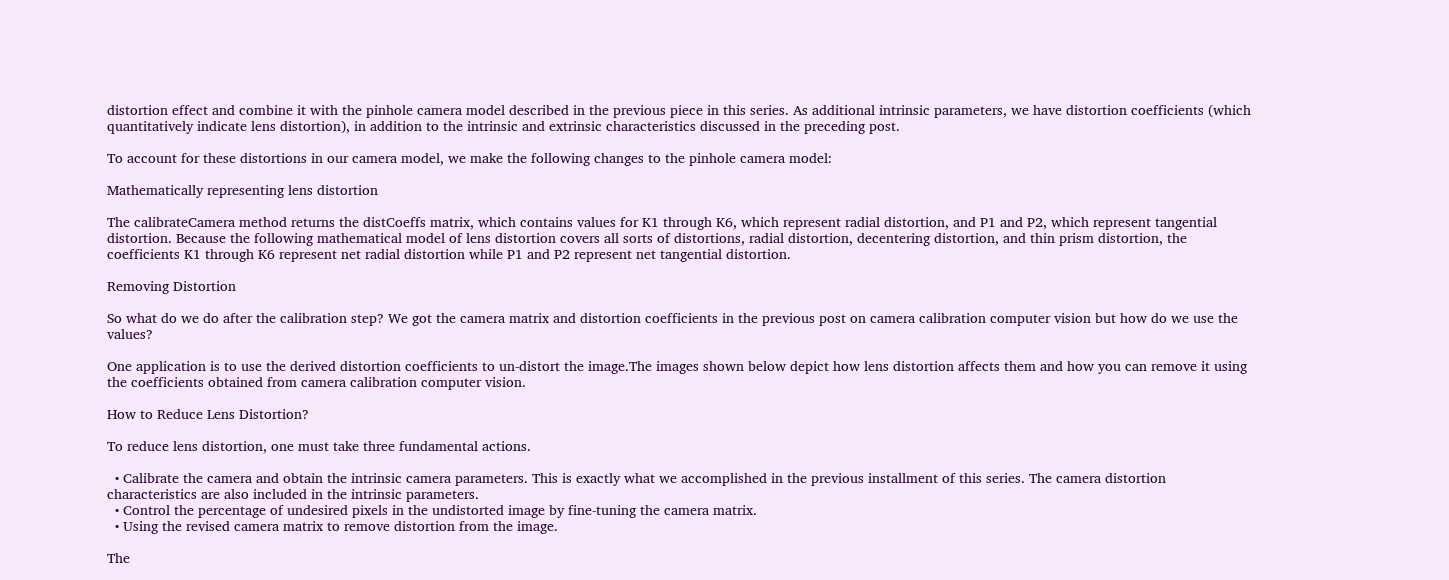distortion effect and combine it with the pinhole camera model described in the previous piece in this series. As additional intrinsic parameters, we have distortion coefficients (which quantitatively indicate lens distortion), in addition to the intrinsic and extrinsic characteristics discussed in the preceding post.

To account for these distortions in our camera model, we make the following changes to the pinhole camera model:

Mathematically representing lens distortion

The calibrateCamera method returns the distCoeffs matrix, which contains values for K1 through K6, which represent radial distortion, and P1 and P2, which represent tangential distortion. Because the following mathematical model of lens distortion covers all sorts of distortions, radial distortion, decentering distortion, and thin prism distortion, the coefficients K1 through K6 represent net radial distortion while P1 and P2 represent net tangential distortion.

Removing Distortion

So what do we do after the calibration step? We got the camera matrix and distortion coefficients in the previous post on camera calibration computer vision but how do we use the values?

One application is to use the derived distortion coefficients to un-distort the image.The images shown below depict how lens distortion affects them and how you can remove it using the coefficients obtained from camera calibration computer vision.

How to Reduce Lens Distortion?

To reduce lens distortion, one must take three fundamental actions.

  • Calibrate the camera and obtain the intrinsic camera parameters. This is exactly what we accomplished in the previous installment of this series. The camera distortion characteristics are also included in the intrinsic parameters.
  • Control the percentage of undesired pixels in the undistorted image by fine-tuning the camera matrix.
  • Using the revised camera matrix to remove distortion from the image.

The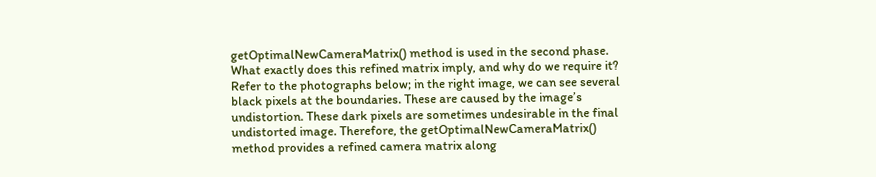getOptimalNewCameraMatrix() method is used in the second phase. What exactly does this refined matrix imply, and why do we require it? Refer to the photographs below; in the right image, we can see several black pixels at the boundaries. These are caused by the image’s undistortion. These dark pixels are sometimes undesirable in the final undistorted image. Therefore, the getOptimalNewCameraMatrix() method provides a refined camera matrix along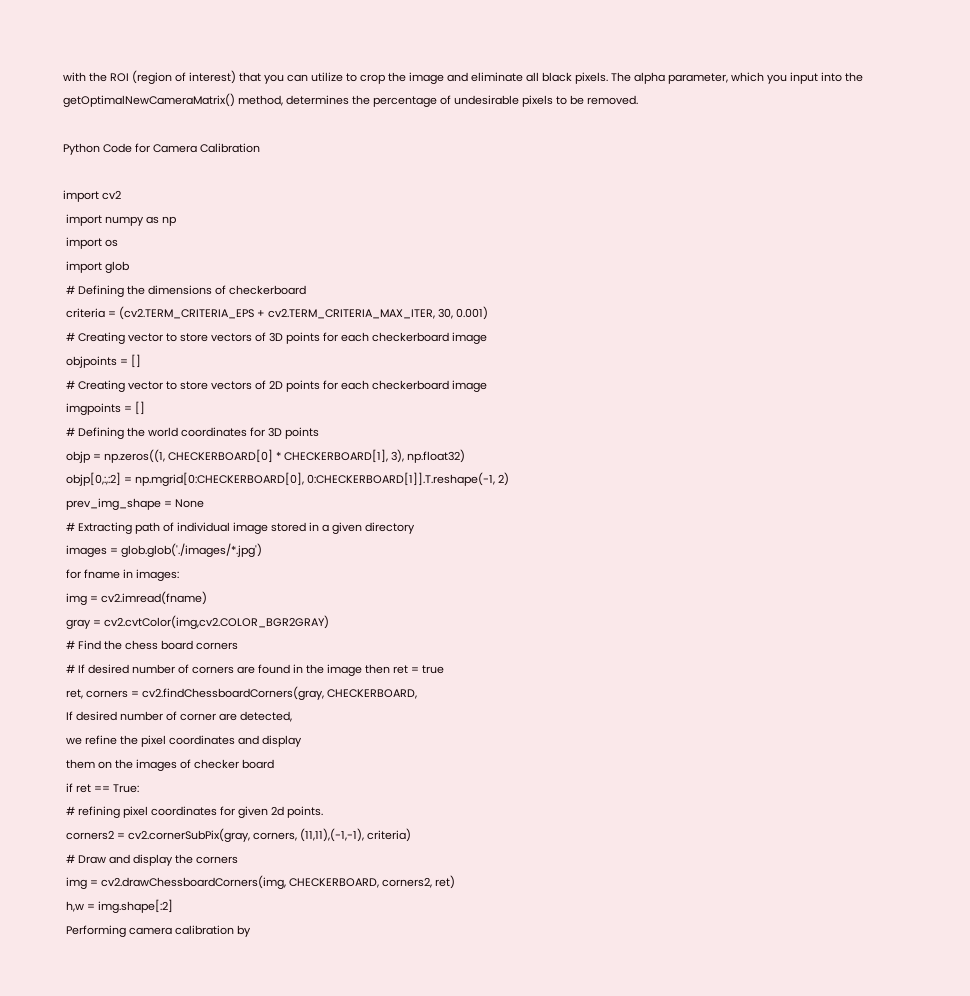with the ROI (region of interest) that you can utilize to crop the image and eliminate all black pixels. The alpha parameter, which you input into the getOptimalNewCameraMatrix() method, determines the percentage of undesirable pixels to be removed.

Python Code for Camera Calibration

import cv2
 import numpy as np
 import os
 import glob
 # Defining the dimensions of checkerboard
 criteria = (cv2.TERM_CRITERIA_EPS + cv2.TERM_CRITERIA_MAX_ITER, 30, 0.001)
 # Creating vector to store vectors of 3D points for each checkerboard image
 objpoints = []
 # Creating vector to store vectors of 2D points for each checkerboard image
 imgpoints = []
 # Defining the world coordinates for 3D points
 objp = np.zeros((1, CHECKERBOARD[0] * CHECKERBOARD[1], 3), np.float32)
 objp[0,:,:2] = np.mgrid[0:CHECKERBOARD[0], 0:CHECKERBOARD[1]].T.reshape(-1, 2)
 prev_img_shape = None
 # Extracting path of individual image stored in a given directory
 images = glob.glob('./images/*.jpg')
 for fname in images:
 img = cv2.imread(fname)
 gray = cv2.cvtColor(img,cv2.COLOR_BGR2GRAY)
 # Find the chess board corners
 # If desired number of corners are found in the image then ret = true
 ret, corners = cv2.findChessboardCorners(gray, CHECKERBOARD,
 If desired number of corner are detected,
 we refine the pixel coordinates and display
 them on the images of checker board
 if ret == True:
 # refining pixel coordinates for given 2d points.
 corners2 = cv2.cornerSubPix(gray, corners, (11,11),(-1,-1), criteria)
 # Draw and display the corners
 img = cv2.drawChessboardCorners(img, CHECKERBOARD, corners2, ret)
 h,w = img.shape[:2]
 Performing camera calibration by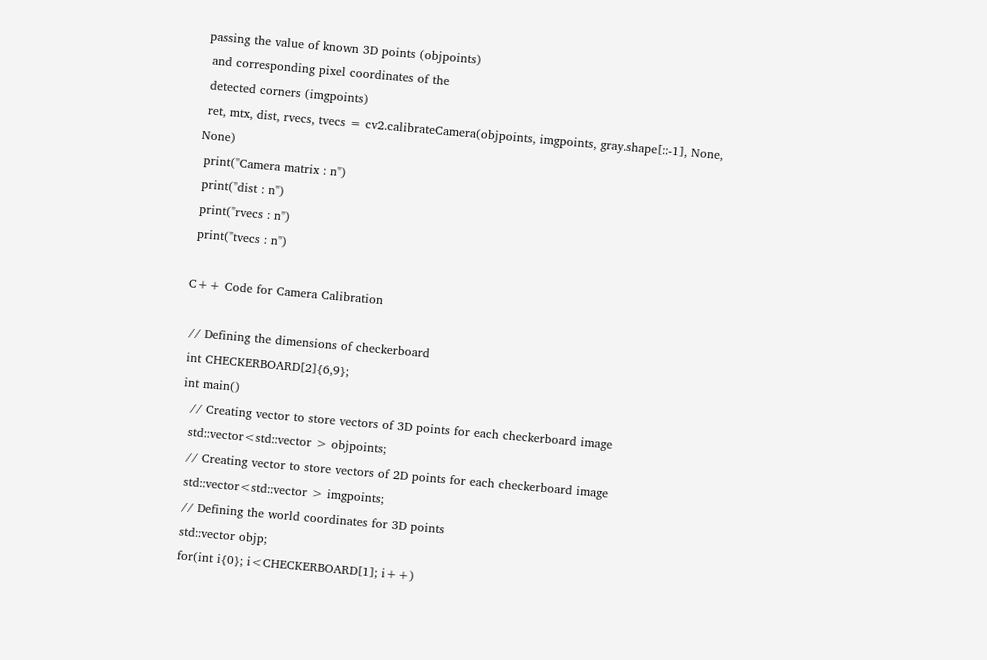passing the value of known 3D points (objpoints)
 and corresponding pixel coordinates of the
 detected corners (imgpoints)
 ret, mtx, dist, rvecs, tvecs = cv2.calibrateCamera(objpoints, imgpoints, gray.shape[::-1], None, None)
 print("Camera matrix : n")
 print("dist : n")
 print("rvecs : n")
 print("tvecs : n")

C++ Code for Camera Calibration

 // Defining the dimensions of checkerboard
 int CHECKERBOARD[2]{6,9};
 int main()
   // Creating vector to store vectors of 3D points for each checkerboard image
   std::vector<std::vector > objpoints;
   // Creating vector to store vectors of 2D points for each checkerboard image
   std::vector<std::vector > imgpoints;
   // Defining the world coordinates for 3D points
   std::vector objp;
   for(int i{0}; i<CHECKERBOARD[1]; i++)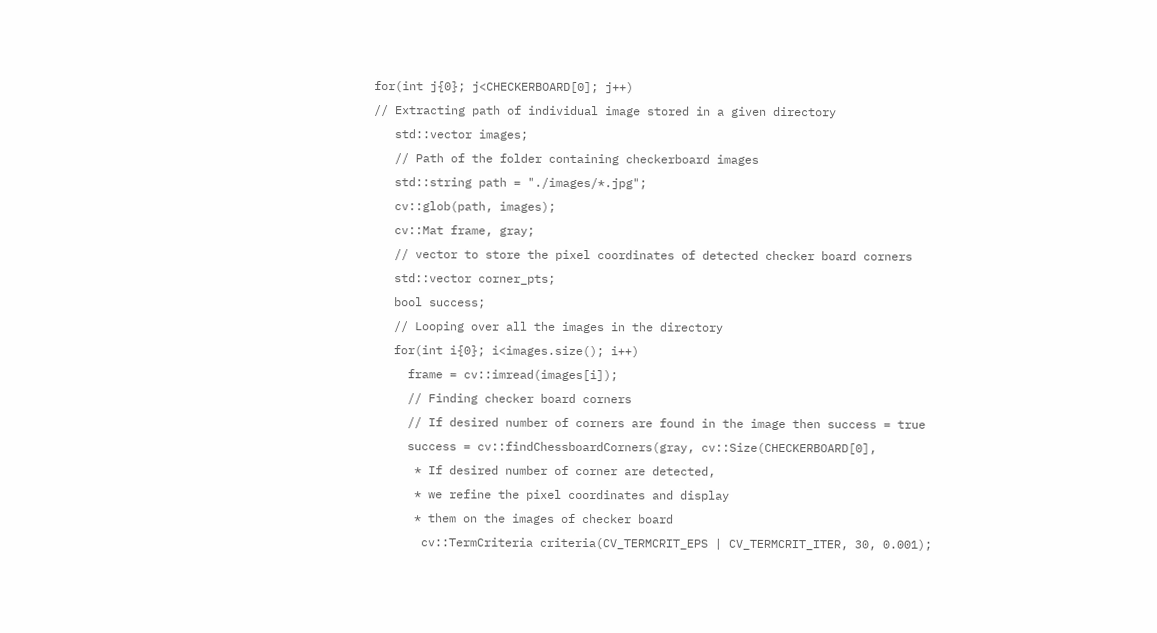for(int j{0}; j<CHECKERBOARD[0]; j++)
// Extracting path of individual image stored in a given directory
   std::vector images;
   // Path of the folder containing checkerboard images
   std::string path = "./images/*.jpg";
   cv::glob(path, images);
   cv::Mat frame, gray;
   // vector to store the pixel coordinates of detected checker board corners
   std::vector corner_pts;
   bool success;
   // Looping over all the images in the directory
   for(int i{0}; i<images.size(); i++)
     frame = cv::imread(images[i]);
     // Finding checker board corners
     // If desired number of corners are found in the image then success = true
     success = cv::findChessboardCorners(gray, cv::Size(CHECKERBOARD[0],
      * If desired number of corner are detected,
      * we refine the pixel coordinates and display
      * them on the images of checker board
       cv::TermCriteria criteria(CV_TERMCRIT_EPS | CV_TERMCRIT_ITER, 30, 0.001);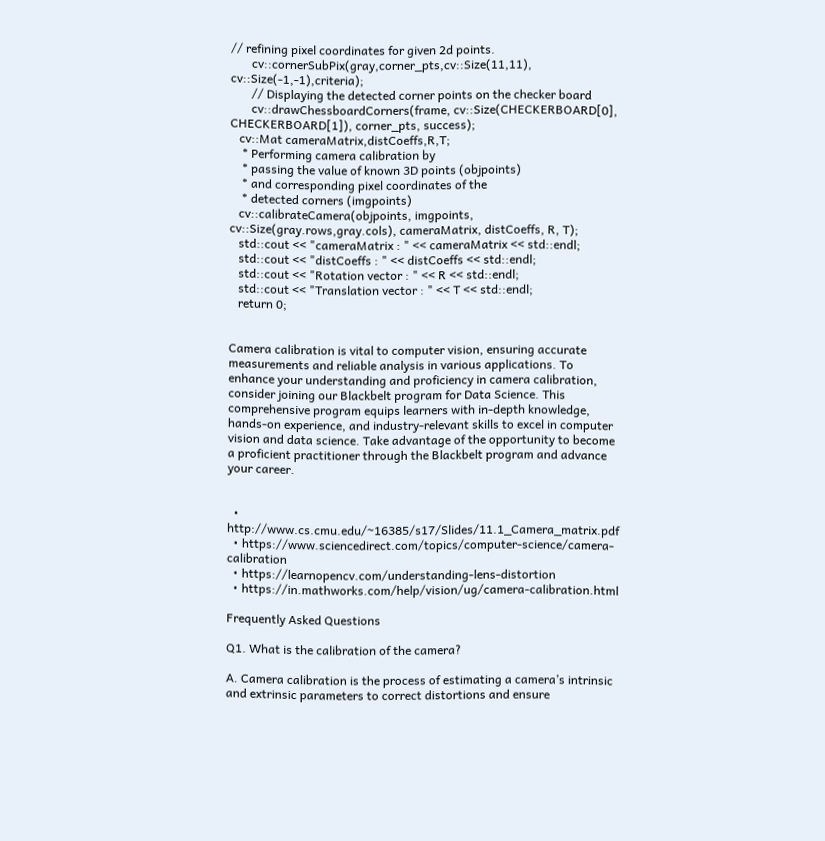// refining pixel coordinates for given 2d points.
       cv::cornerSubPix(gray,corner_pts,cv::Size(11,11), cv::Size(-1,-1),criteria);
       // Displaying the detected corner points on the checker board
       cv::drawChessboardCorners(frame, cv::Size(CHECKERBOARD[0], CHECKERBOARD[1]), corner_pts, success);
   cv::Mat cameraMatrix,distCoeffs,R,T;
    * Performing camera calibration by
    * passing the value of known 3D points (objpoints)
    * and corresponding pixel coordinates of the
    * detected corners (imgpoints)
   cv::calibrateCamera(objpoints, imgpoints, cv::Size(gray.rows,gray.cols), cameraMatrix, distCoeffs, R, T);
   std::cout << "cameraMatrix : " << cameraMatrix << std::endl;
   std::cout << "distCoeffs : " << distCoeffs << std::endl;
   std::cout << "Rotation vector : " << R << std::endl;
   std::cout << "Translation vector : " << T << std::endl;
   return 0;


Camera calibration is vital to computer vision, ensuring accurate measurements and reliable analysis in various applications. To enhance your understanding and proficiency in camera calibration, consider joining our Blackbelt program for Data Science. This comprehensive program equips learners with in-depth knowledge, hands-on experience, and industry-relevant skills to excel in computer vision and data science. Take advantage of the opportunity to become a proficient practitioner through the Blackbelt program and advance your career.


  • http://www.cs.cmu.edu/~16385/s17/Slides/11.1_Camera_matrix.pdf
  • https://www.sciencedirect.com/topics/computer-science/camera-calibration
  • https://learnopencv.com/understanding-lens-distortion
  • https://in.mathworks.com/help/vision/ug/camera-calibration.html

Frequently Asked Questions

Q1. What is the calibration of the camera?

A. Camera calibration is the process of estimating a camera’s intrinsic and extrinsic parameters to correct distortions and ensure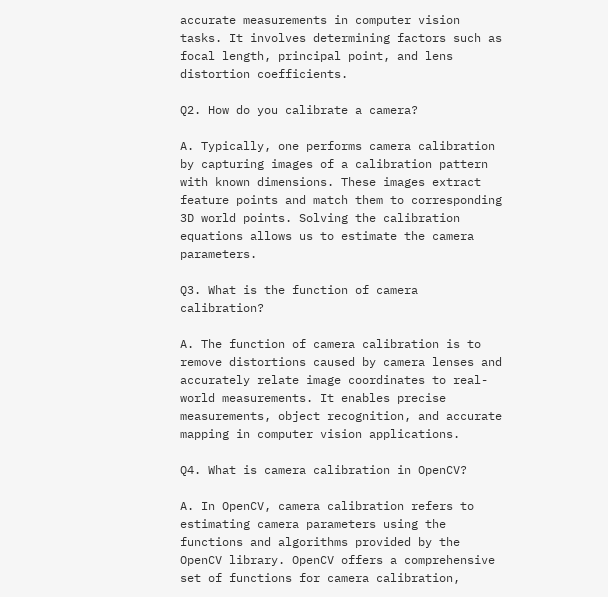accurate measurements in computer vision tasks. It involves determining factors such as focal length, principal point, and lens distortion coefficients.

Q2. How do you calibrate a camera?

A. Typically, one performs camera calibration by capturing images of a calibration pattern with known dimensions. These images extract feature points and match them to corresponding 3D world points. Solving the calibration equations allows us to estimate the camera parameters.

Q3. What is the function of camera calibration?

A. The function of camera calibration is to remove distortions caused by camera lenses and accurately relate image coordinates to real-world measurements. It enables precise measurements, object recognition, and accurate mapping in computer vision applications.

Q4. What is camera calibration in OpenCV?

A. In OpenCV, camera calibration refers to estimating camera parameters using the functions and algorithms provided by the OpenCV library. OpenCV offers a comprehensive set of functions for camera calibration,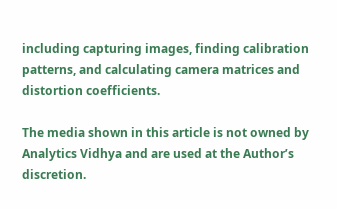including capturing images, finding calibration patterns, and calculating camera matrices and distortion coefficients.

The media shown in this article is not owned by Analytics Vidhya and are used at the Author’s discretion.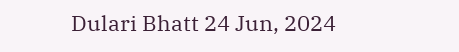Dulari Bhatt 24 Jun, 2024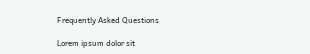Frequently Asked Questions

Lorem ipsum dolor sit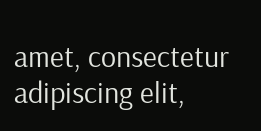amet, consectetur adipiscing elit,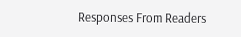Responses From Readers